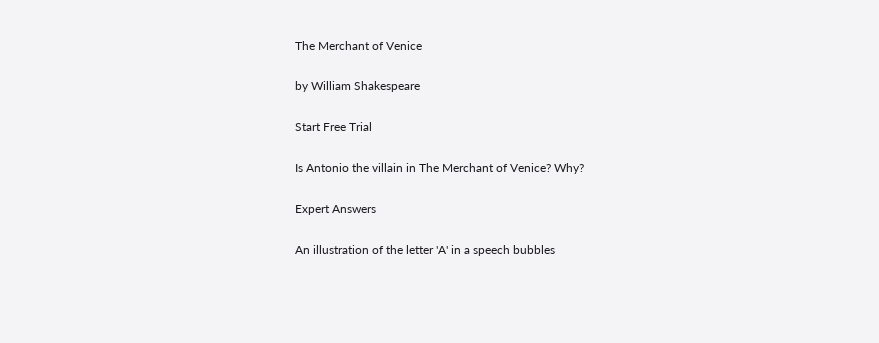The Merchant of Venice

by William Shakespeare

Start Free Trial

Is Antonio the villain in The Merchant of Venice? Why?

Expert Answers

An illustration of the letter 'A' in a speech bubbles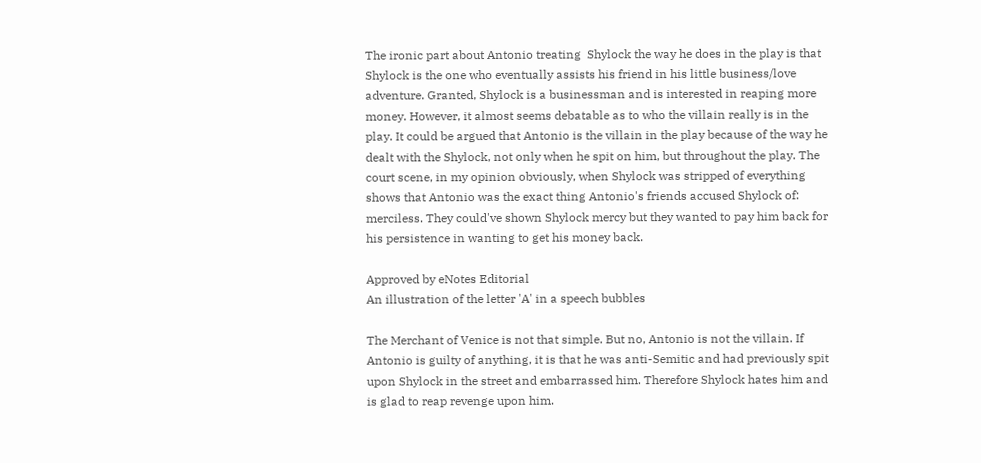The ironic part about Antonio treating  Shylock the way he does in the play is that Shylock is the one who eventually assists his friend in his little business/love adventure. Granted, Shylock is a businessman and is interested in reaping more money. However, it almost seems debatable as to who the villain really is in the play. It could be argued that Antonio is the villain in the play because of the way he dealt with the Shylock, not only when he spit on him, but throughout the play. The court scene, in my opinion obviously, when Shylock was stripped of everything shows that Antonio was the exact thing Antonio's friends accused Shylock of: merciless. They could've shown Shylock mercy but they wanted to pay him back for his persistence in wanting to get his money back.

Approved by eNotes Editorial
An illustration of the letter 'A' in a speech bubbles

The Merchant of Venice is not that simple. But no, Antonio is not the villain. If Antonio is guilty of anything, it is that he was anti-Semitic and had previously spit upon Shylock in the street and embarrassed him. Therefore Shylock hates him and is glad to reap revenge upon him.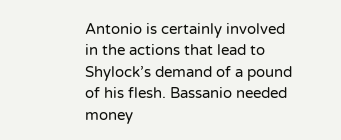Antonio is certainly involved in the actions that lead to Shylock’s demand of a pound of his flesh. Bassanio needed money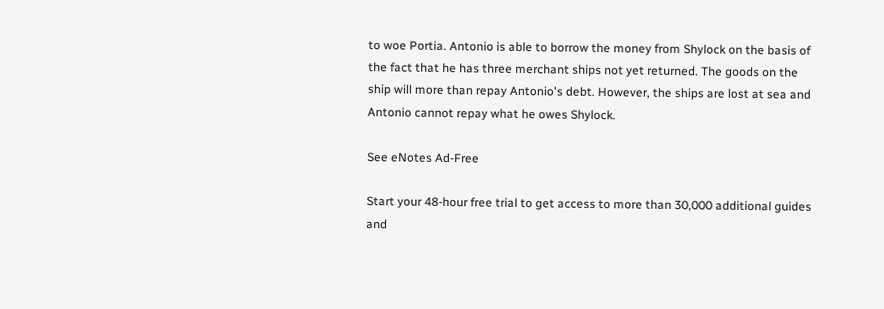to woe Portia. Antonio is able to borrow the money from Shylock on the basis of the fact that he has three merchant ships not yet returned. The goods on the ship will more than repay Antonio's debt. However, the ships are lost at sea and Antonio cannot repay what he owes Shylock.

See eNotes Ad-Free

Start your 48-hour free trial to get access to more than 30,000 additional guides and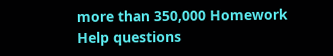more than 350,000 Homework Help questions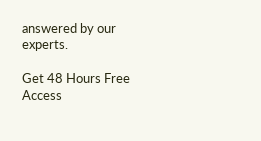answered by our experts.

Get 48 Hours Free Access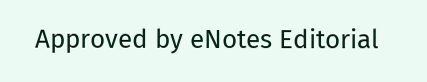Approved by eNotes Editorial